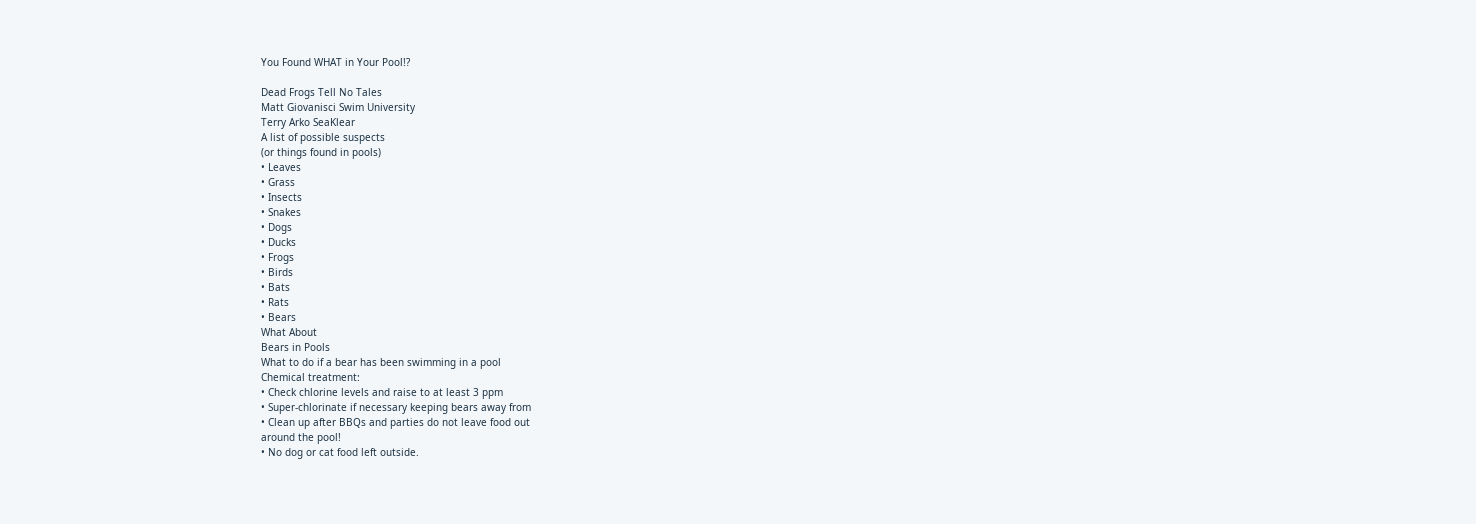You Found WHAT in Your Pool!?

Dead Frogs Tell No Tales
Matt Giovanisci Swim University
Terry Arko SeaKlear
A list of possible suspects
(or things found in pools)
• Leaves
• Grass
• Insects
• Snakes
• Dogs
• Ducks
• Frogs
• Birds
• Bats
• Rats
• Bears
What About
Bears in Pools
What to do if a bear has been swimming in a pool
Chemical treatment:
• Check chlorine levels and raise to at least 3 ppm
• Super-chlorinate if necessary keeping bears away from
• Clean up after BBQs and parties do not leave food out
around the pool!
• No dog or cat food left outside.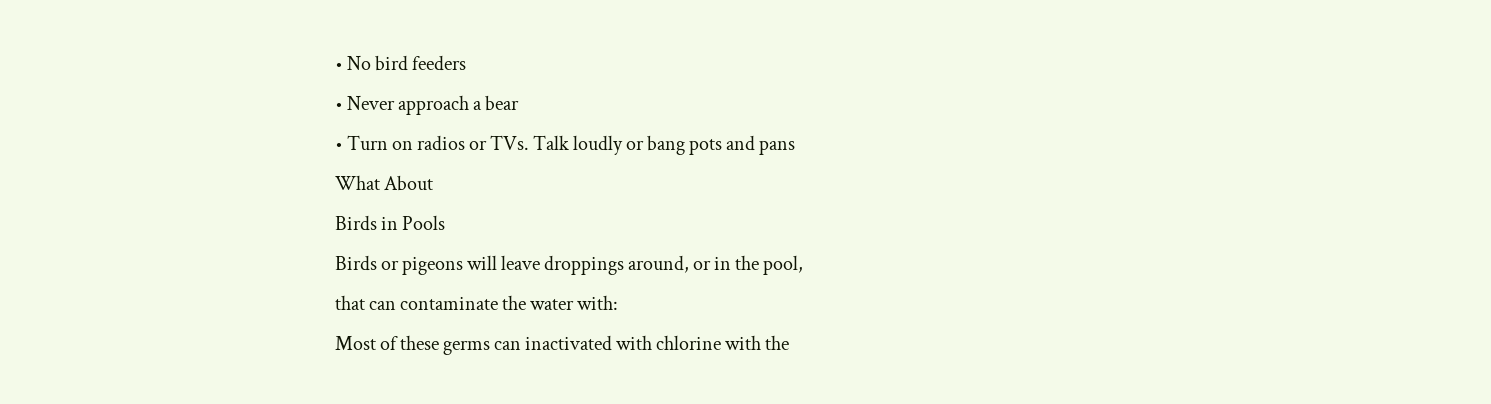• No bird feeders
• Never approach a bear
• Turn on radios or TVs. Talk loudly or bang pots and pans
What About
Birds in Pools
Birds or pigeons will leave droppings around, or in the pool,
that can contaminate the water with:
Most of these germs can inactivated with chlorine with the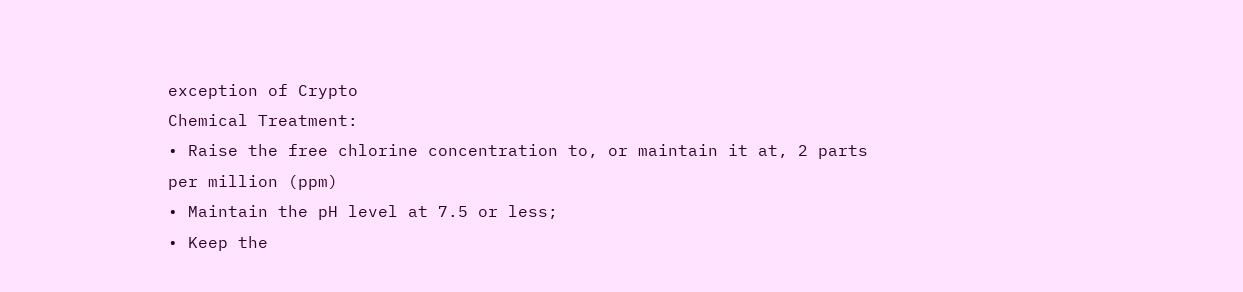exception of Crypto
Chemical Treatment:
• Raise the free chlorine concentration to, or maintain it at, 2 parts
per million (ppm)
• Maintain the pH level at 7.5 or less;
• Keep the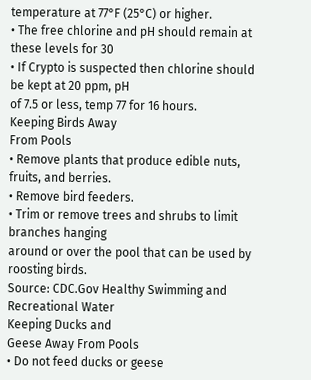temperature at 77°F (25°C) or higher.
• The free chlorine and pH should remain at these levels for 30
• If Crypto is suspected then chlorine should be kept at 20 ppm, pH
of 7.5 or less, temp 77 for 16 hours.
Keeping Birds Away
From Pools
• Remove plants that produce edible nuts, fruits, and berries.
• Remove bird feeders.
• Trim or remove trees and shrubs to limit branches hanging
around or over the pool that can be used by roosting birds.
Source: CDC.Gov Healthy Swimming and Recreational Water
Keeping Ducks and
Geese Away From Pools
• Do not feed ducks or geese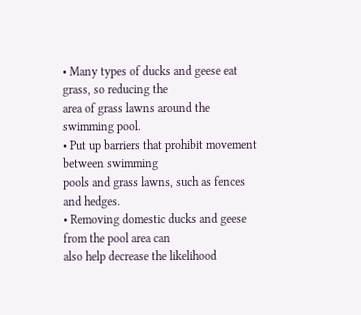• Many types of ducks and geese eat grass, so reducing the
area of grass lawns around the swimming pool.
• Put up barriers that prohibit movement between swimming
pools and grass lawns, such as fences and hedges.
• Removing domestic ducks and geese from the pool area can
also help decrease the likelihood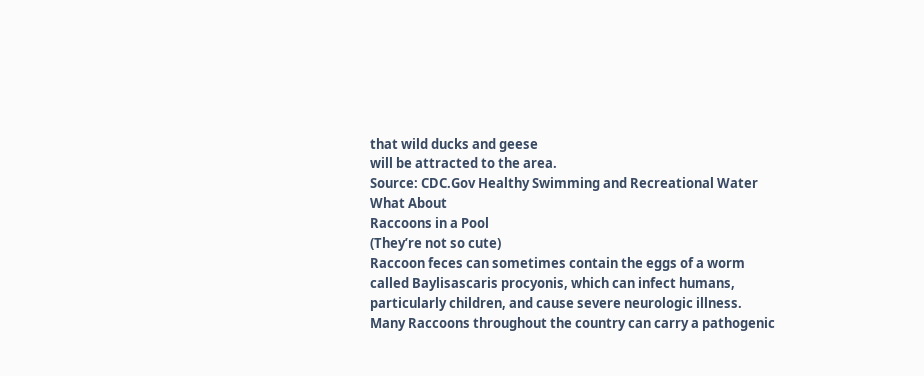that wild ducks and geese
will be attracted to the area.
Source: CDC.Gov Healthy Swimming and Recreational Water
What About
Raccoons in a Pool
(They’re not so cute)
Raccoon feces can sometimes contain the eggs of a worm
called Baylisascaris procyonis, which can infect humans,
particularly children, and cause severe neurologic illness.
Many Raccoons throughout the country can carry a pathogenic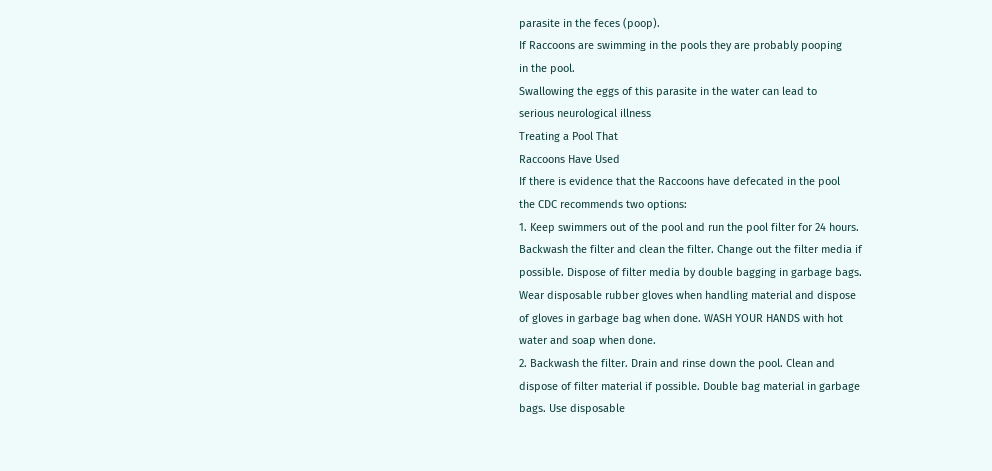parasite in the feces (poop).
If Raccoons are swimming in the pools they are probably pooping
in the pool.
Swallowing the eggs of this parasite in the water can lead to
serious neurological illness
Treating a Pool That
Raccoons Have Used
If there is evidence that the Raccoons have defecated in the pool
the CDC recommends two options:
1. Keep swimmers out of the pool and run the pool filter for 24 hours.
Backwash the filter and clean the filter. Change out the filter media if
possible. Dispose of filter media by double bagging in garbage bags.
Wear disposable rubber gloves when handling material and dispose
of gloves in garbage bag when done. WASH YOUR HANDS with hot
water and soap when done.
2. Backwash the filter. Drain and rinse down the pool. Clean and
dispose of filter material if possible. Double bag material in garbage
bags. Use disposable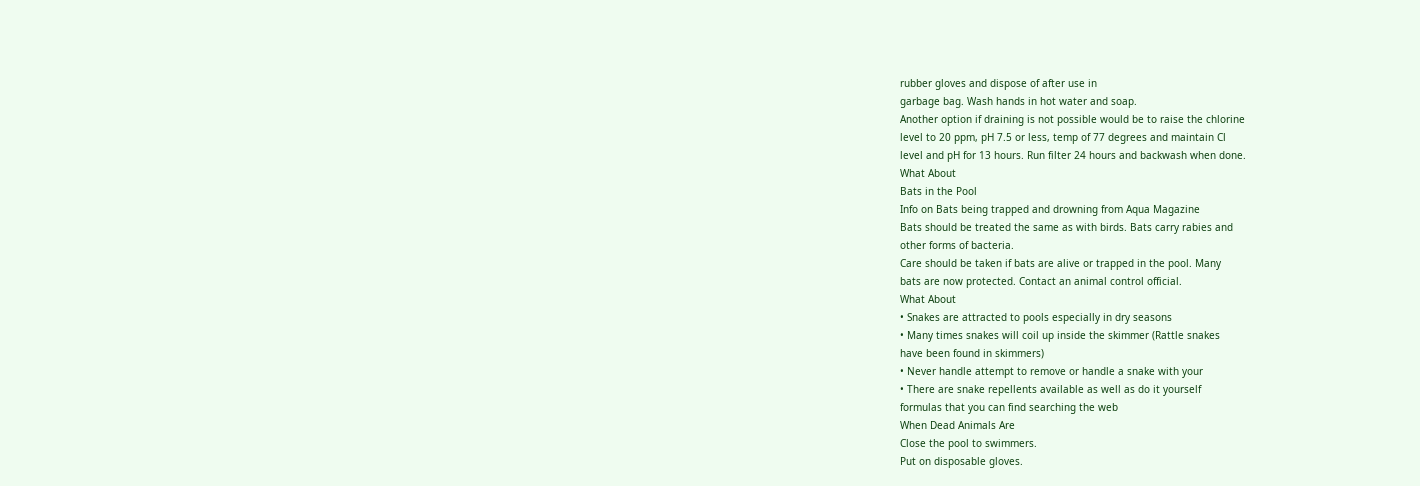rubber gloves and dispose of after use in
garbage bag. Wash hands in hot water and soap.
Another option if draining is not possible would be to raise the chlorine
level to 20 ppm, pH 7.5 or less, temp of 77 degrees and maintain Cl
level and pH for 13 hours. Run filter 24 hours and backwash when done.
What About
Bats in the Pool
Info on Bats being trapped and drowning from Aqua Magazine
Bats should be treated the same as with birds. Bats carry rabies and
other forms of bacteria.
Care should be taken if bats are alive or trapped in the pool. Many
bats are now protected. Contact an animal control official.
What About
• Snakes are attracted to pools especially in dry seasons
• Many times snakes will coil up inside the skimmer (Rattle snakes
have been found in skimmers)
• Never handle attempt to remove or handle a snake with your
• There are snake repellents available as well as do it yourself
formulas that you can find searching the web
When Dead Animals Are
Close the pool to swimmers.
Put on disposable gloves.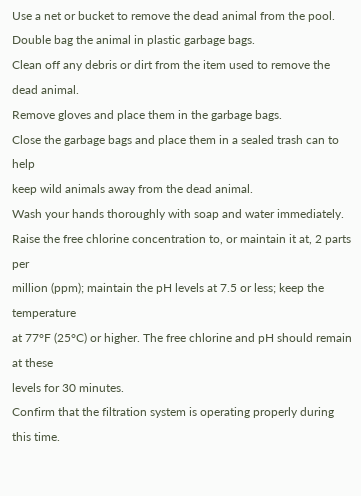Use a net or bucket to remove the dead animal from the pool.
Double bag the animal in plastic garbage bags.
Clean off any debris or dirt from the item used to remove the dead animal.
Remove gloves and place them in the garbage bags.
Close the garbage bags and place them in a sealed trash can to help
keep wild animals away from the dead animal.
Wash your hands thoroughly with soap and water immediately.
Raise the free chlorine concentration to, or maintain it at, 2 parts per
million (ppm); maintain the pH levels at 7.5 or less; keep the temperature
at 77°F (25°C) or higher. The free chlorine and pH should remain at these
levels for 30 minutes.
Confirm that the filtration system is operating properly during this time.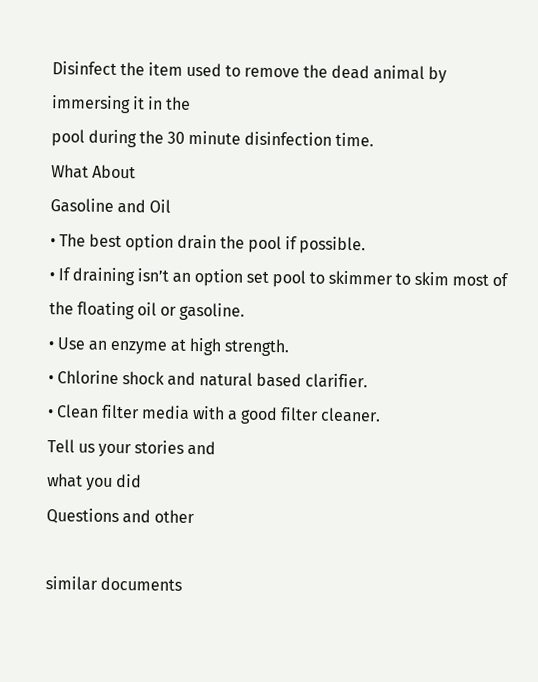Disinfect the item used to remove the dead animal by immersing it in the
pool during the 30 minute disinfection time.
What About
Gasoline and Oil
• The best option drain the pool if possible.
• If draining isn’t an option set pool to skimmer to skim most of
the floating oil or gasoline.
• Use an enzyme at high strength.
• Chlorine shock and natural based clarifier.
• Clean filter media with a good filter cleaner.
Tell us your stories and
what you did
Questions and other

similar documents